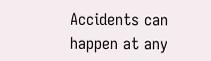Accidents can happen at any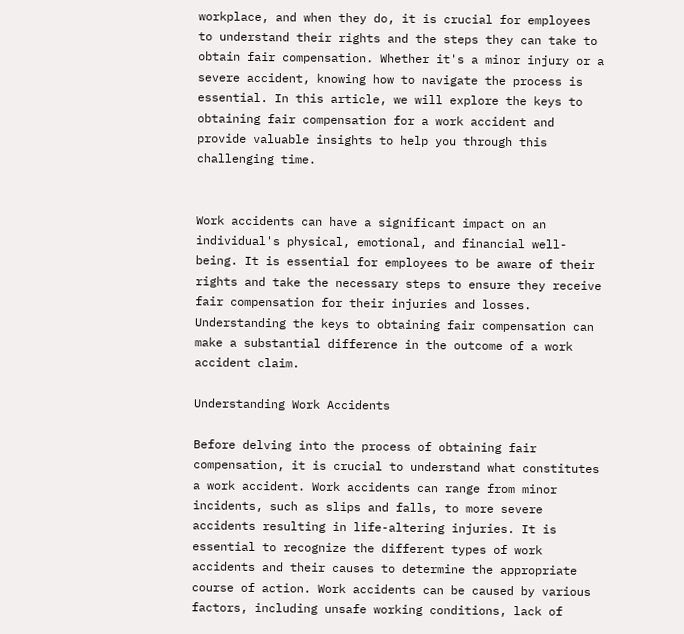workplace, and when they do, it is crucial for employees to understand their rights and the steps they can take to obtain fair compensation. Whether it's a minor injury or a severe accident, knowing how to navigate the process is essential. In this article, we will explore the keys to obtaining fair compensation for a work accident and provide valuable insights to help you through this challenging time.


Work accidents can have a significant impact on an individual's physical, emotional, and financial well-being. It is essential for employees to be aware of their rights and take the necessary steps to ensure they receive fair compensation for their injuries and losses. Understanding the keys to obtaining fair compensation can make a substantial difference in the outcome of a work accident claim.

Understanding Work Accidents

Before delving into the process of obtaining fair compensation, it is crucial to understand what constitutes a work accident. Work accidents can range from minor incidents, such as slips and falls, to more severe accidents resulting in life-altering injuries. It is essential to recognize the different types of work accidents and their causes to determine the appropriate course of action. Work accidents can be caused by various factors, including unsafe working conditions, lack of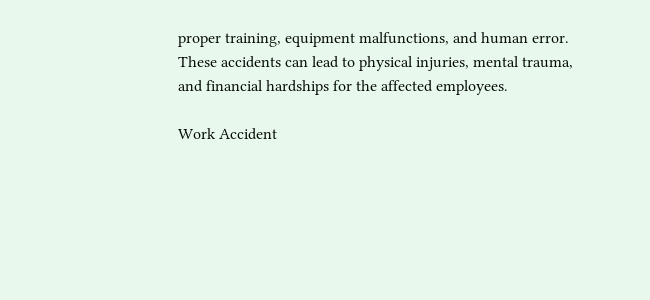proper training, equipment malfunctions, and human error. These accidents can lead to physical injuries, mental trauma, and financial hardships for the affected employees.

Work Accident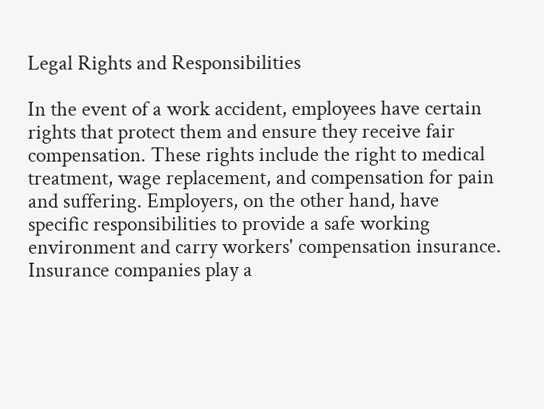Legal Rights and Responsibilities

In the event of a work accident, employees have certain rights that protect them and ensure they receive fair compensation. These rights include the right to medical treatment, wage replacement, and compensation for pain and suffering. Employers, on the other hand, have specific responsibilities to provide a safe working environment and carry workers' compensation insurance. Insurance companies play a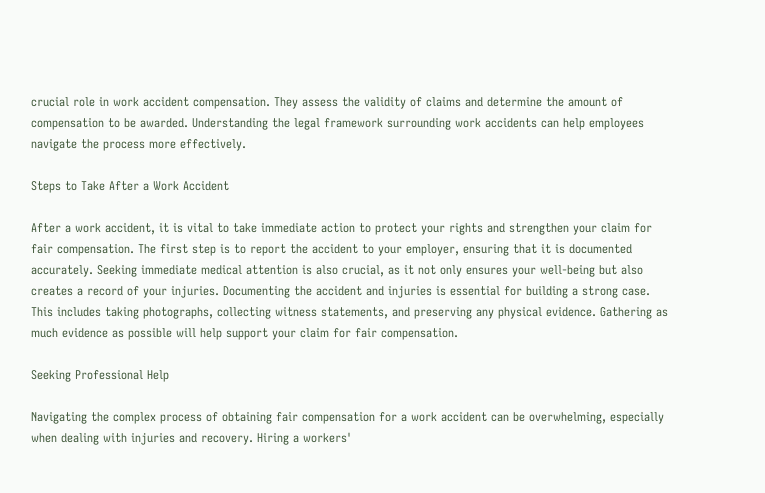crucial role in work accident compensation. They assess the validity of claims and determine the amount of compensation to be awarded. Understanding the legal framework surrounding work accidents can help employees navigate the process more effectively.

Steps to Take After a Work Accident

After a work accident, it is vital to take immediate action to protect your rights and strengthen your claim for fair compensation. The first step is to report the accident to your employer, ensuring that it is documented accurately. Seeking immediate medical attention is also crucial, as it not only ensures your well-being but also creates a record of your injuries. Documenting the accident and injuries is essential for building a strong case. This includes taking photographs, collecting witness statements, and preserving any physical evidence. Gathering as much evidence as possible will help support your claim for fair compensation.

Seeking Professional Help

Navigating the complex process of obtaining fair compensation for a work accident can be overwhelming, especially when dealing with injuries and recovery. Hiring a workers'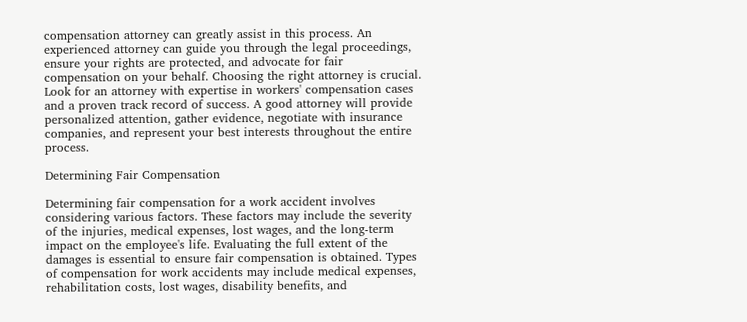compensation attorney can greatly assist in this process. An experienced attorney can guide you through the legal proceedings, ensure your rights are protected, and advocate for fair compensation on your behalf. Choosing the right attorney is crucial. Look for an attorney with expertise in workers' compensation cases and a proven track record of success. A good attorney will provide personalized attention, gather evidence, negotiate with insurance companies, and represent your best interests throughout the entire process.

Determining Fair Compensation

Determining fair compensation for a work accident involves considering various factors. These factors may include the severity of the injuries, medical expenses, lost wages, and the long-term impact on the employee's life. Evaluating the full extent of the damages is essential to ensure fair compensation is obtained. Types of compensation for work accidents may include medical expenses, rehabilitation costs, lost wages, disability benefits, and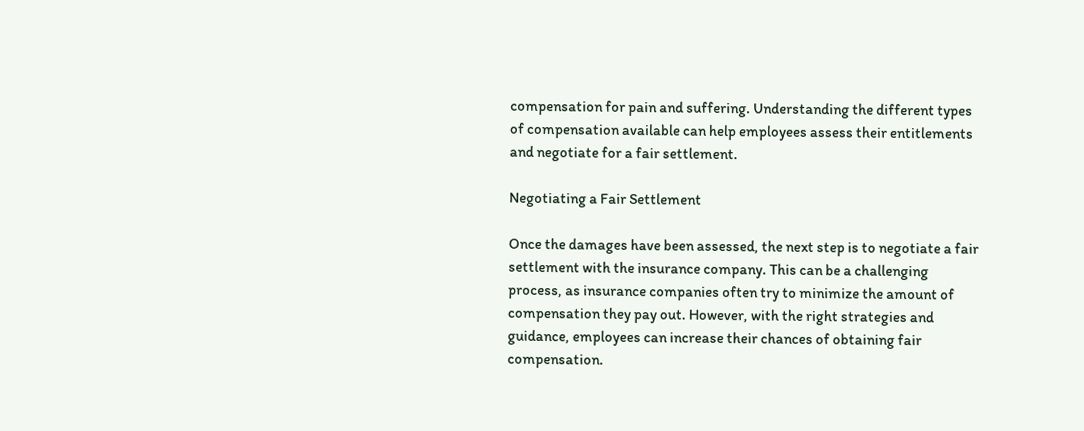compensation for pain and suffering. Understanding the different types of compensation available can help employees assess their entitlements and negotiate for a fair settlement.

Negotiating a Fair Settlement

Once the damages have been assessed, the next step is to negotiate a fair settlement with the insurance company. This can be a challenging process, as insurance companies often try to minimize the amount of compensation they pay out. However, with the right strategies and guidance, employees can increase their chances of obtaining fair compensation.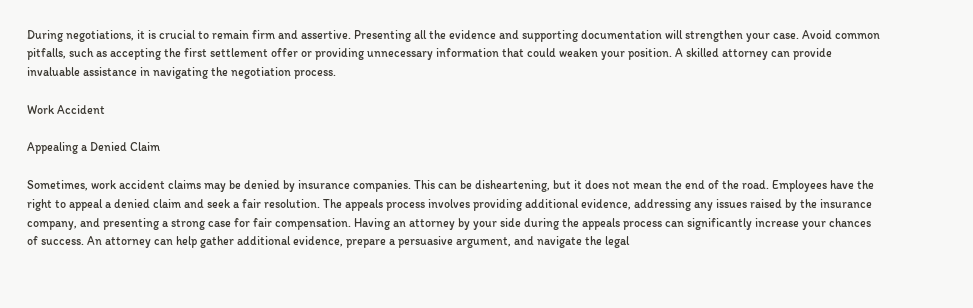During negotiations, it is crucial to remain firm and assertive. Presenting all the evidence and supporting documentation will strengthen your case. Avoid common pitfalls, such as accepting the first settlement offer or providing unnecessary information that could weaken your position. A skilled attorney can provide invaluable assistance in navigating the negotiation process.

Work Accident

Appealing a Denied Claim

Sometimes, work accident claims may be denied by insurance companies. This can be disheartening, but it does not mean the end of the road. Employees have the right to appeal a denied claim and seek a fair resolution. The appeals process involves providing additional evidence, addressing any issues raised by the insurance company, and presenting a strong case for fair compensation. Having an attorney by your side during the appeals process can significantly increase your chances of success. An attorney can help gather additional evidence, prepare a persuasive argument, and navigate the legal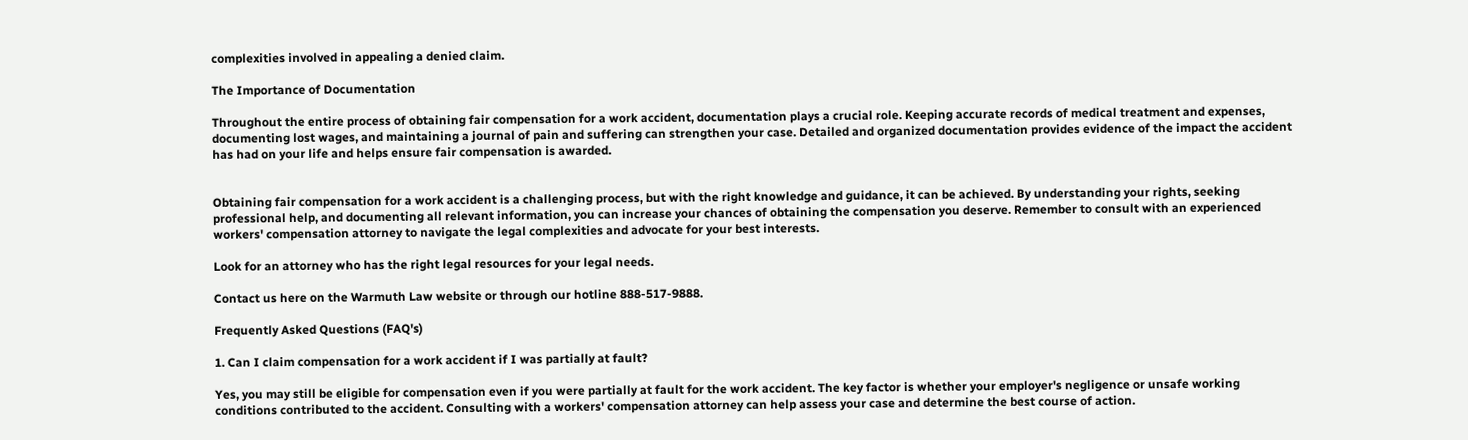complexities involved in appealing a denied claim.

The Importance of Documentation

Throughout the entire process of obtaining fair compensation for a work accident, documentation plays a crucial role. Keeping accurate records of medical treatment and expenses, documenting lost wages, and maintaining a journal of pain and suffering can strengthen your case. Detailed and organized documentation provides evidence of the impact the accident has had on your life and helps ensure fair compensation is awarded.


Obtaining fair compensation for a work accident is a challenging process, but with the right knowledge and guidance, it can be achieved. By understanding your rights, seeking professional help, and documenting all relevant information, you can increase your chances of obtaining the compensation you deserve. Remember to consult with an experienced workers' compensation attorney to navigate the legal complexities and advocate for your best interests.

Look for an attorney who has the right legal resources for your legal needs.

Contact us here on the Warmuth Law website or through our hotline 888-517-9888.

Frequently Asked Questions (FAQ's)

1. Can I claim compensation for a work accident if I was partially at fault?

Yes, you may still be eligible for compensation even if you were partially at fault for the work accident. The key factor is whether your employer's negligence or unsafe working conditions contributed to the accident. Consulting with a workers' compensation attorney can help assess your case and determine the best course of action.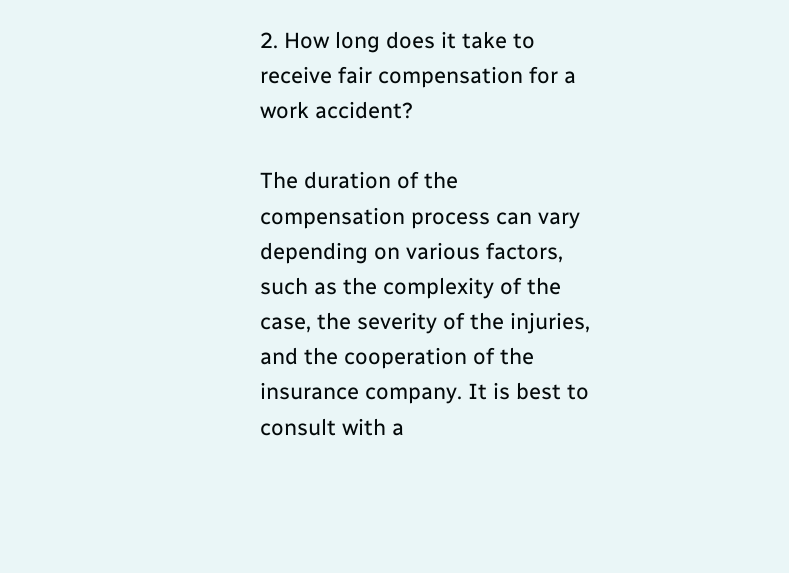2. How long does it take to receive fair compensation for a work accident?

The duration of the compensation process can vary depending on various factors, such as the complexity of the case, the severity of the injuries, and the cooperation of the insurance company. It is best to consult with a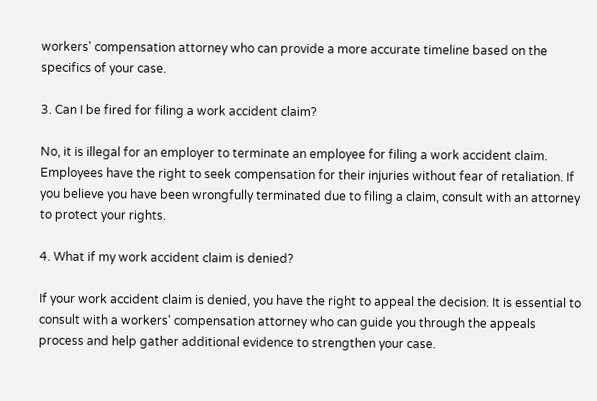workers' compensation attorney who can provide a more accurate timeline based on the specifics of your case.

3. Can I be fired for filing a work accident claim?

No, it is illegal for an employer to terminate an employee for filing a work accident claim. Employees have the right to seek compensation for their injuries without fear of retaliation. If you believe you have been wrongfully terminated due to filing a claim, consult with an attorney to protect your rights.

4. What if my work accident claim is denied?

If your work accident claim is denied, you have the right to appeal the decision. It is essential to consult with a workers' compensation attorney who can guide you through the appeals process and help gather additional evidence to strengthen your case.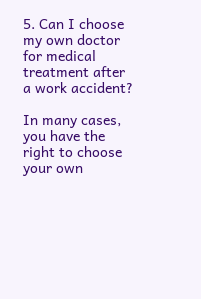5. Can I choose my own doctor for medical treatment after a work accident?

In many cases, you have the right to choose your own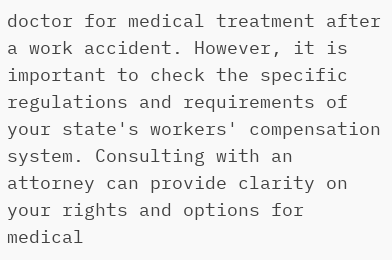doctor for medical treatment after a work accident. However, it is important to check the specific regulations and requirements of your state's workers' compensation system. Consulting with an attorney can provide clarity on your rights and options for medical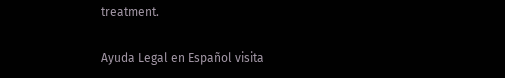treatment.

Ayuda Legal en Español visita